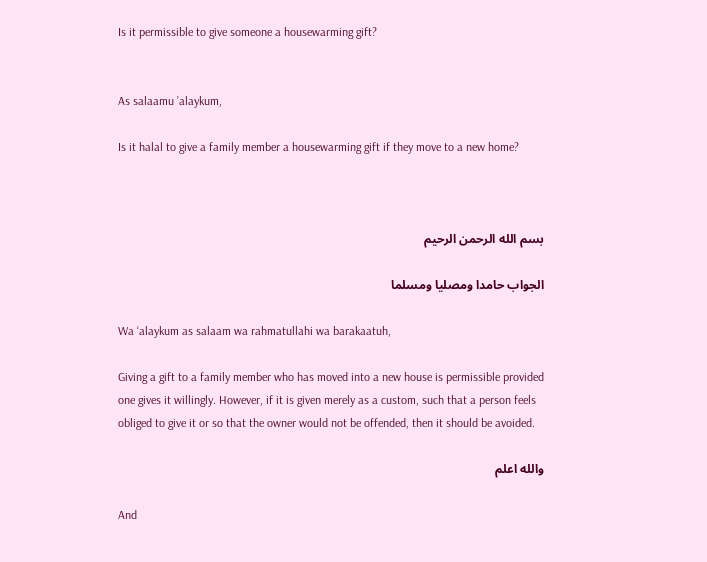Is it permissible to give someone a housewarming gift?


As salaamu ’alaykum,

Is it halal to give a family member a housewarming gift if they move to a new home?



بسم الله الرحمن الرحيم

الجواب حامدا ومصليا ومسلما

Wa ‘alaykum as salaam wa rahmatullahi wa barakaatuh,

Giving a gift to a family member who has moved into a new house is permissible provided one gives it willingly. However, if it is given merely as a custom, such that a person feels obliged to give it or so that the owner would not be offended, then it should be avoided.

والله اعلم

And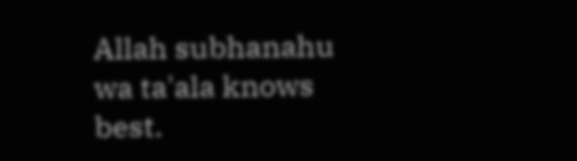Allah subhanahu wa ta'ala knows best.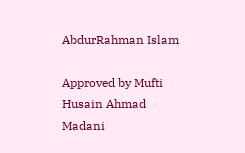AbdurRahman Islam

Approved by Mufti Husain Ahmad Madani